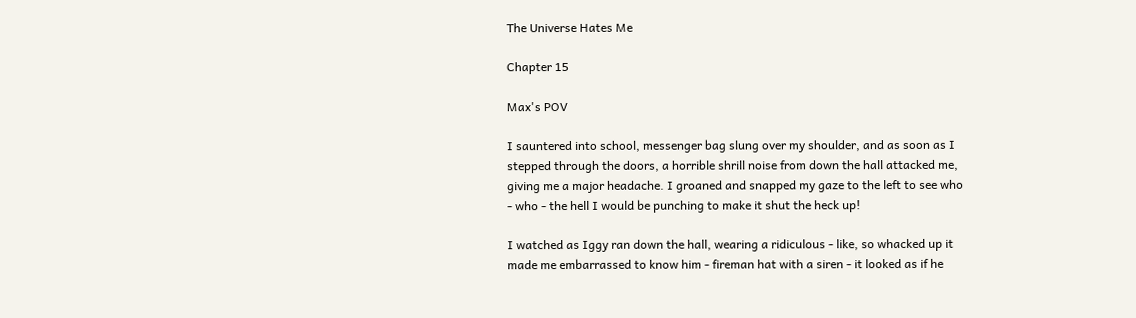The Universe Hates Me

Chapter 15

Max's POV

I sauntered into school, messenger bag slung over my shoulder, and as soon as I stepped through the doors, a horrible shrill noise from down the hall attacked me, giving me a major headache. I groaned and snapped my gaze to the left to see who - who - the hell I would be punching to make it shut the heck up!

I watched as Iggy ran down the hall, wearing a ridiculous - like, so whacked up it made me embarrassed to know him - fireman hat with a siren - it looked as if he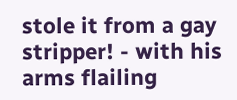stole it from a gay stripper! - with his arms flailing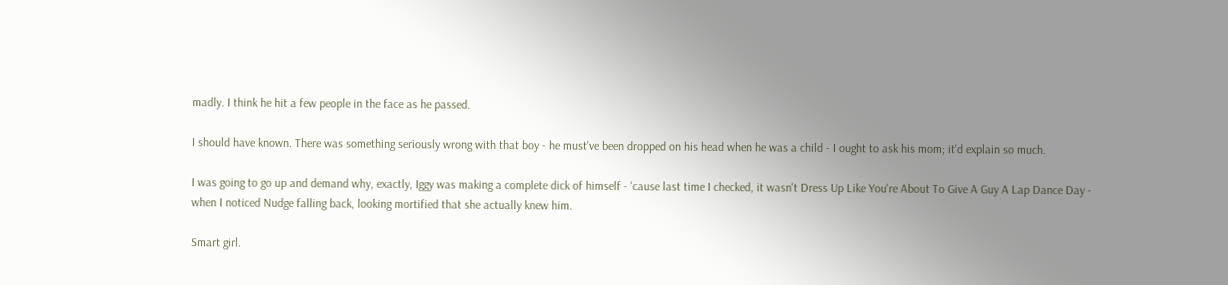madly. I think he hit a few people in the face as he passed.

I should have known. There was something seriously wrong with that boy - he must've been dropped on his head when he was a child - I ought to ask his mom; it'd explain so much.

I was going to go up and demand why, exactly, Iggy was making a complete dick of himself - 'cause last time I checked, it wasn't Dress Up Like You're About To Give A Guy A Lap Dance Day - when I noticed Nudge falling back, looking mortified that she actually knew him.

Smart girl.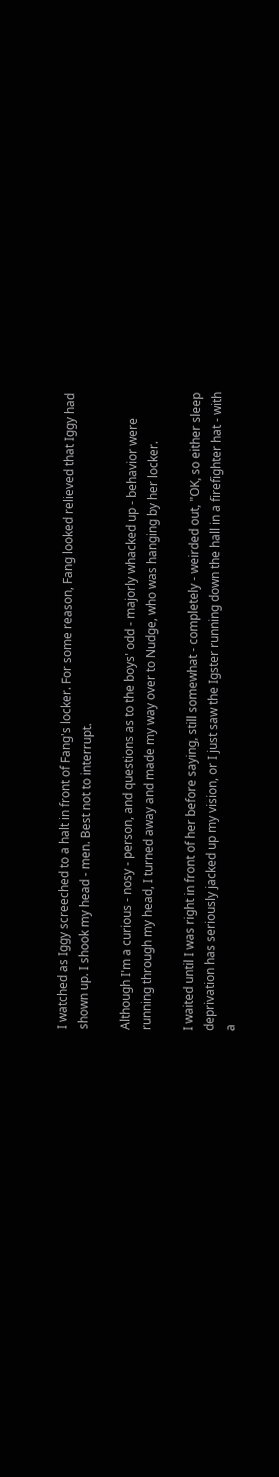I watched as Iggy screeched to a halt in front of Fang's locker. For some reason, Fang looked relieved that Iggy had shown up. I shook my head - men. Best not to interrupt.

Although I'm a curious - nosy - person, and questions as to the boys' odd - majorly whacked up - behavior were running through my head, I turned away and made my way over to Nudge, who was hanging by her locker.

I waited until I was right in front of her before saying, still somewhat - completely - weirded out, "OK, so either sleep deprivation has seriously jacked up my vision, or I just saw the Igster running down the hall in a firefighter hat - with a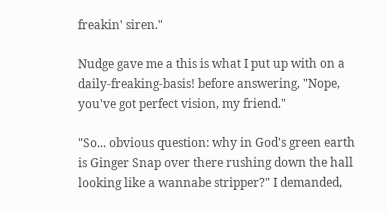freakin' siren."

Nudge gave me a this is what I put up with on a daily-freaking-basis! before answering, "Nope, you've got perfect vision, my friend."

"So... obvious question: why in God's green earth is Ginger Snap over there rushing down the hall looking like a wannabe stripper?" I demanded,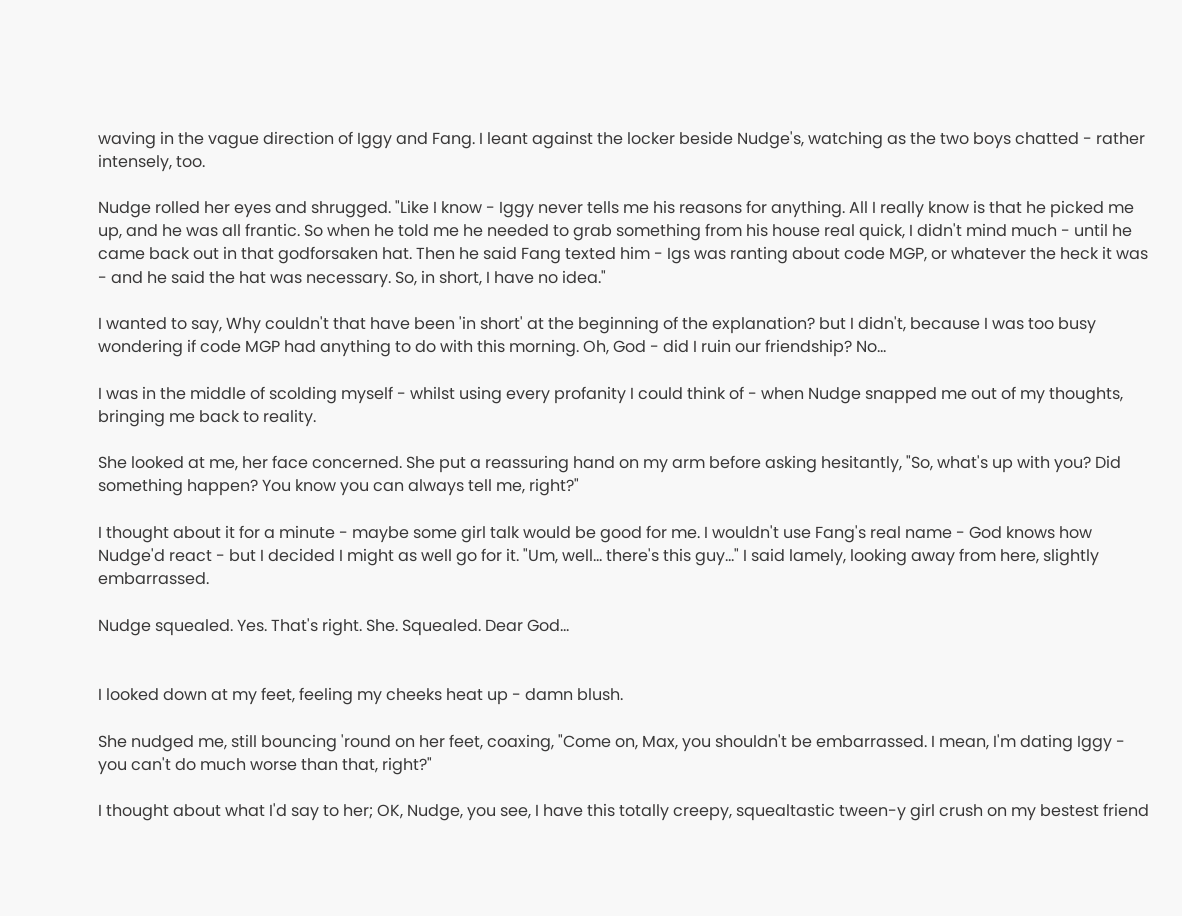waving in the vague direction of Iggy and Fang. I leant against the locker beside Nudge's, watching as the two boys chatted - rather intensely, too.

Nudge rolled her eyes and shrugged. "Like I know - Iggy never tells me his reasons for anything. All I really know is that he picked me up, and he was all frantic. So when he told me he needed to grab something from his house real quick, I didn't mind much - until he came back out in that godforsaken hat. Then he said Fang texted him - Igs was ranting about code MGP, or whatever the heck it was - and he said the hat was necessary. So, in short, I have no idea."

I wanted to say, Why couldn't that have been 'in short' at the beginning of the explanation? but I didn't, because I was too busy wondering if code MGP had anything to do with this morning. Oh, God - did I ruin our friendship? No...

I was in the middle of scolding myself - whilst using every profanity I could think of - when Nudge snapped me out of my thoughts, bringing me back to reality.

She looked at me, her face concerned. She put a reassuring hand on my arm before asking hesitantly, "So, what's up with you? Did something happen? You know you can always tell me, right?"

I thought about it for a minute - maybe some girl talk would be good for me. I wouldn't use Fang's real name - God knows how Nudge'd react - but I decided I might as well go for it. "Um, well... there's this guy..." I said lamely, looking away from here, slightly embarrassed.

Nudge squealed. Yes. That's right. She. Squealed. Dear God...


I looked down at my feet, feeling my cheeks heat up - damn blush.

She nudged me, still bouncing 'round on her feet, coaxing, "Come on, Max, you shouldn't be embarrassed. I mean, I'm dating Iggy - you can't do much worse than that, right?"

I thought about what I'd say to her; OK, Nudge, you see, I have this totally creepy, squealtastic tween-y girl crush on my bestest friend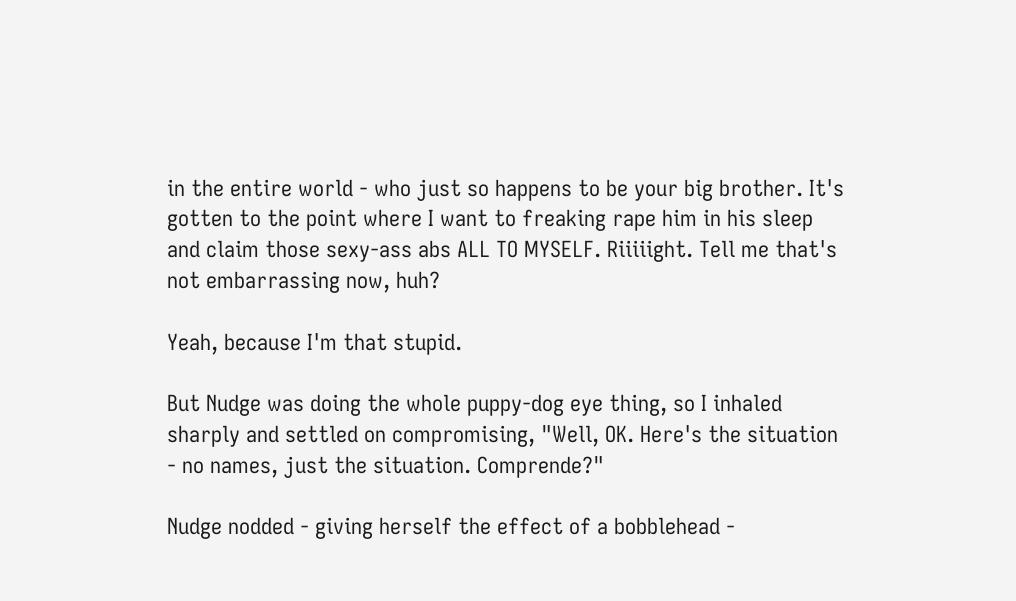in the entire world - who just so happens to be your big brother. It's gotten to the point where I want to freaking rape him in his sleep and claim those sexy-ass abs ALL TO MYSELF. Riiiiight. Tell me that's not embarrassing now, huh?

Yeah, because I'm that stupid.

But Nudge was doing the whole puppy-dog eye thing, so I inhaled sharply and settled on compromising, "Well, OK. Here's the situation - no names, just the situation. Comprende?"

Nudge nodded - giving herself the effect of a bobblehead -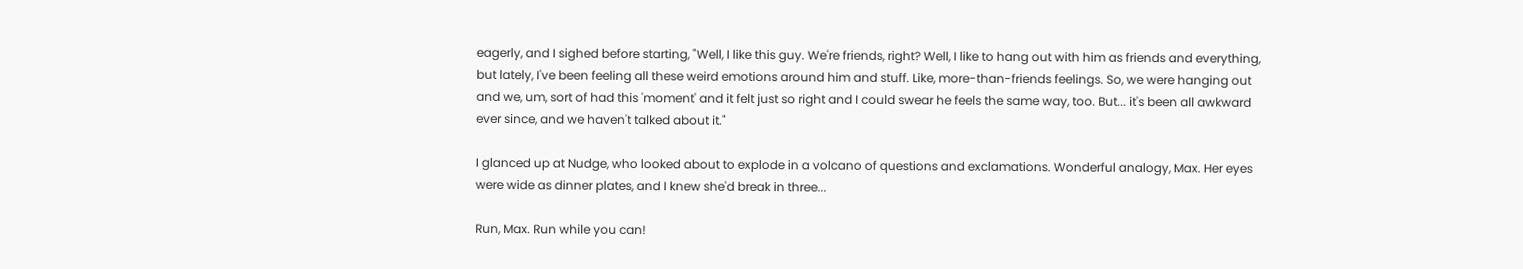eagerly, and I sighed before starting, "Well, I like this guy. We're friends, right? Well, I like to hang out with him as friends and everything, but lately, I've been feeling all these weird emotions around him and stuff. Like, more-than-friends feelings. So, we were hanging out and we, um, sort of had this 'moment' and it felt just so right and I could swear he feels the same way, too. But... it's been all awkward ever since, and we haven't talked about it."

I glanced up at Nudge, who looked about to explode in a volcano of questions and exclamations. Wonderful analogy, Max. Her eyes were wide as dinner plates, and I knew she'd break in three...

Run, Max. Run while you can!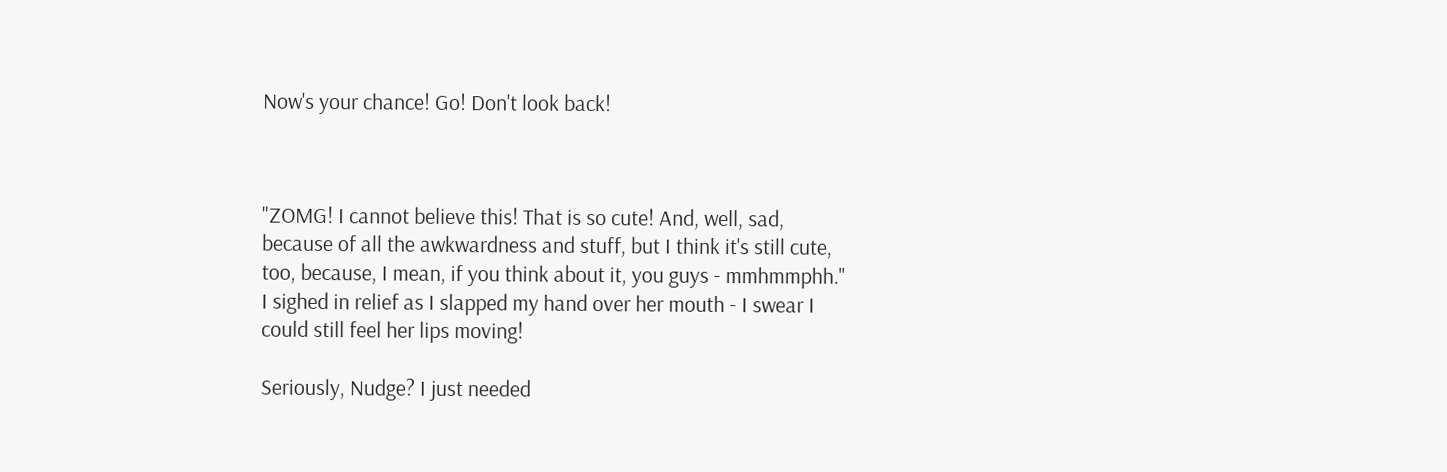Now's your chance! Go! Don't look back!



"ZOMG! I cannot believe this! That is so cute! And, well, sad, because of all the awkwardness and stuff, but I think it's still cute, too, because, I mean, if you think about it, you guys - mmhmmphh." I sighed in relief as I slapped my hand over her mouth - I swear I could still feel her lips moving!

Seriously, Nudge? I just needed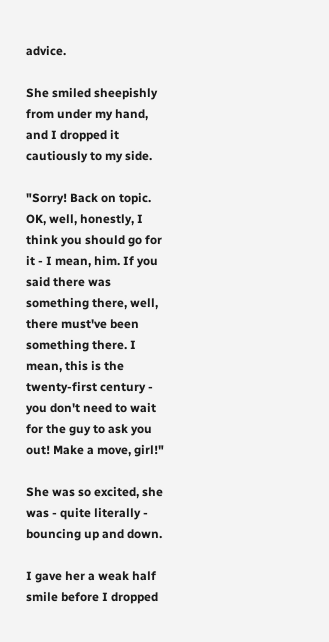advice.

She smiled sheepishly from under my hand, and I dropped it cautiously to my side.

"Sorry! Back on topic. OK, well, honestly, I think you should go for it - I mean, him. If you said there was something there, well, there must've been something there. I mean, this is the twenty-first century - you don't need to wait for the guy to ask you out! Make a move, girl!"

She was so excited, she was - quite literally - bouncing up and down.

I gave her a weak half smile before I dropped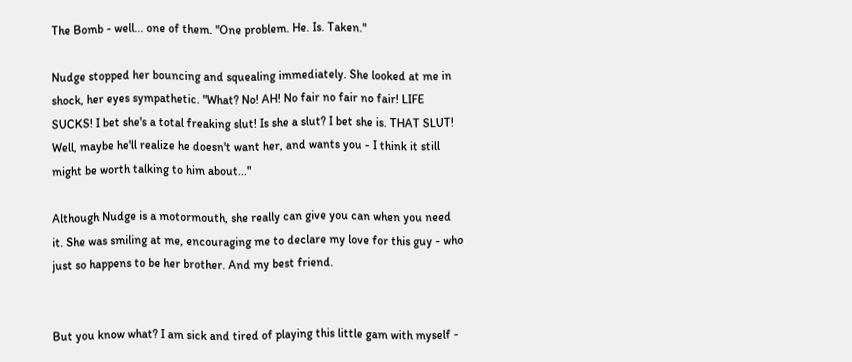The Bomb - well... one of them. "One problem. He. Is. Taken."

Nudge stopped her bouncing and squealing immediately. She looked at me in shock, her eyes sympathetic. "What? No! AH! No fair no fair no fair! LIFE SUCKS! I bet she's a total freaking slut! Is she a slut? I bet she is. THAT SLUT! Well, maybe he'll realize he doesn't want her, and wants you - I think it still might be worth talking to him about..."

Although Nudge is a motormouth, she really can give you can when you need it. She was smiling at me, encouraging me to declare my love for this guy - who just so happens to be her brother. And my best friend.


But you know what? I am sick and tired of playing this little gam with myself -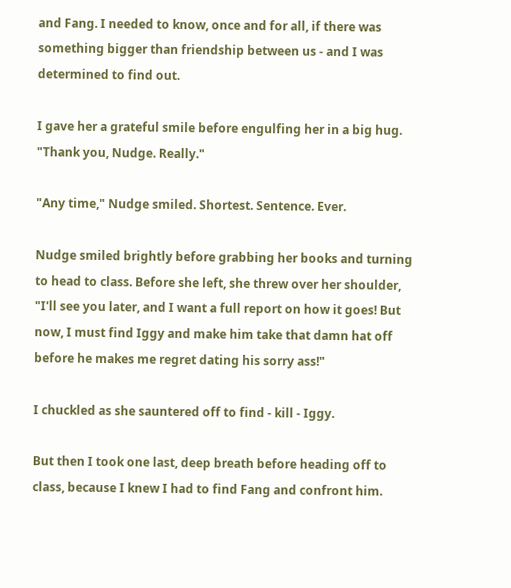and Fang. I needed to know, once and for all, if there was something bigger than friendship between us - and I was determined to find out.

I gave her a grateful smile before engulfing her in a big hug. "Thank you, Nudge. Really."

"Any time," Nudge smiled. Shortest. Sentence. Ever.

Nudge smiled brightly before grabbing her books and turning to head to class. Before she left, she threw over her shoulder, "I'll see you later, and I want a full report on how it goes! But now, I must find Iggy and make him take that damn hat off before he makes me regret dating his sorry ass!"

I chuckled as she sauntered off to find - kill - Iggy.

But then I took one last, deep breath before heading off to class, because I knew I had to find Fang and confront him.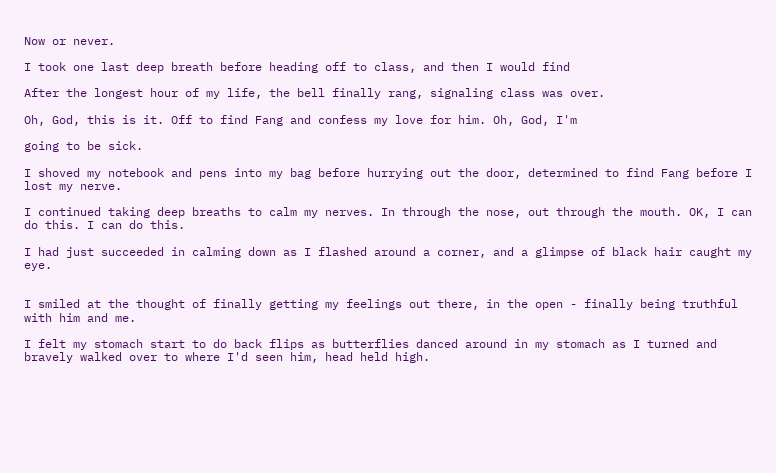Now or never.

I took one last deep breath before heading off to class, and then I would find

After the longest hour of my life, the bell finally rang, signaling class was over.

Oh, God, this is it. Off to find Fang and confess my love for him. Oh, God, I'm

going to be sick.

I shoved my notebook and pens into my bag before hurrying out the door, determined to find Fang before I lost my nerve.

I continued taking deep breaths to calm my nerves. In through the nose, out through the mouth. OK, I can do this. I can do this.

I had just succeeded in calming down as I flashed around a corner, and a glimpse of black hair caught my eye.


I smiled at the thought of finally getting my feelings out there, in the open - finally being truthful with him and me.

I felt my stomach start to do back flips as butterflies danced around in my stomach as I turned and bravely walked over to where I'd seen him, head held high.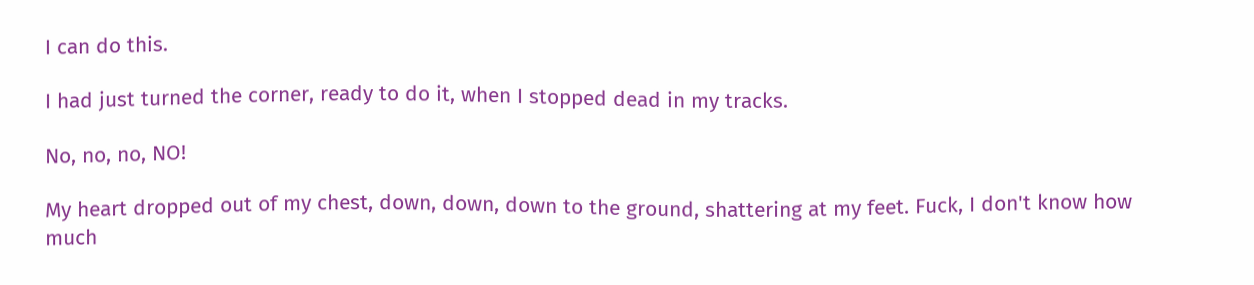I can do this.

I had just turned the corner, ready to do it, when I stopped dead in my tracks.

No, no, no, NO!

My heart dropped out of my chest, down, down, down to the ground, shattering at my feet. Fuck, I don't know how much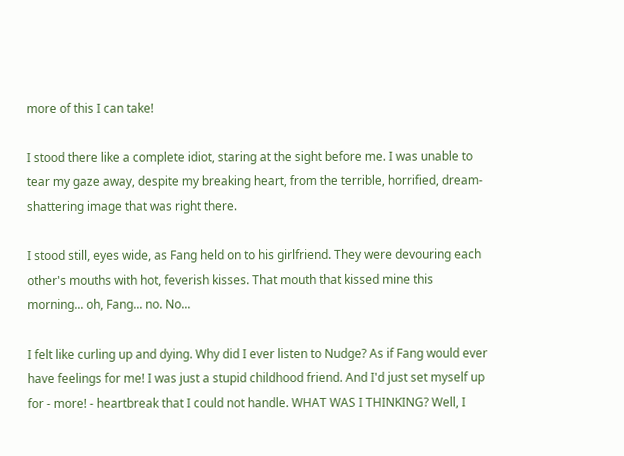more of this I can take!

I stood there like a complete idiot, staring at the sight before me. I was unable to tear my gaze away, despite my breaking heart, from the terrible, horrified, dream-shattering image that was right there.

I stood still, eyes wide, as Fang held on to his girlfriend. They were devouring each other's mouths with hot, feverish kisses. That mouth that kissed mine this morning... oh, Fang... no. No...

I felt like curling up and dying. Why did I ever listen to Nudge? As if Fang would ever have feelings for me! I was just a stupid childhood friend. And I'd just set myself up for - more! - heartbreak that I could not handle. WHAT WAS I THINKING? Well, I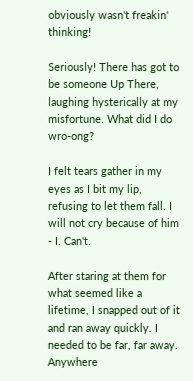obviously wasn't freakin' thinking!

Seriously! There has got to be someone Up There, laughing hysterically at my misfortune. What did I do wro-ong?

I felt tears gather in my eyes as I bit my lip, refusing to let them fall. I will not cry because of him - I. Can't.

After staring at them for what seemed like a lifetime, I snapped out of it and ran away quickly. I needed to be far, far away. Anywhere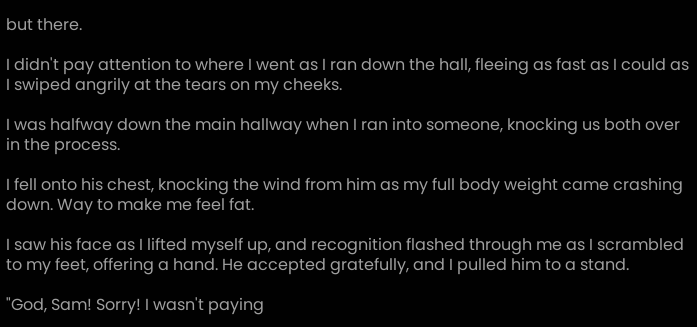but there.

I didn't pay attention to where I went as I ran down the hall, fleeing as fast as I could as I swiped angrily at the tears on my cheeks.

I was halfway down the main hallway when I ran into someone, knocking us both over in the process.

I fell onto his chest, knocking the wind from him as my full body weight came crashing down. Way to make me feel fat.

I saw his face as I lifted myself up, and recognition flashed through me as I scrambled to my feet, offering a hand. He accepted gratefully, and I pulled him to a stand.

"God, Sam! Sorry! I wasn't paying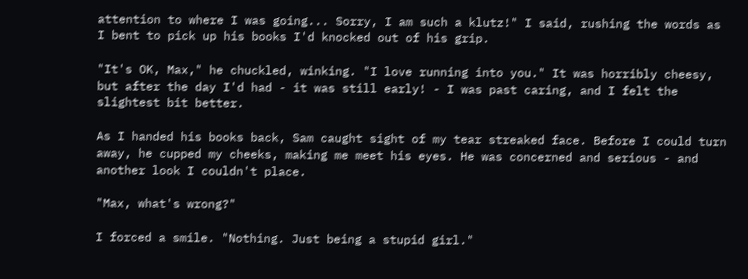attention to where I was going... Sorry, I am such a klutz!" I said, rushing the words as I bent to pick up his books I'd knocked out of his grip.

"It's OK, Max," he chuckled, winking. "I love running into you." It was horribly cheesy, but after the day I'd had - it was still early! - I was past caring, and I felt the slightest bit better.

As I handed his books back, Sam caught sight of my tear streaked face. Before I could turn away, he cupped my cheeks, making me meet his eyes. He was concerned and serious - and another look I couldn't place.

"Max, what's wrong?"

I forced a smile. "Nothing. Just being a stupid girl."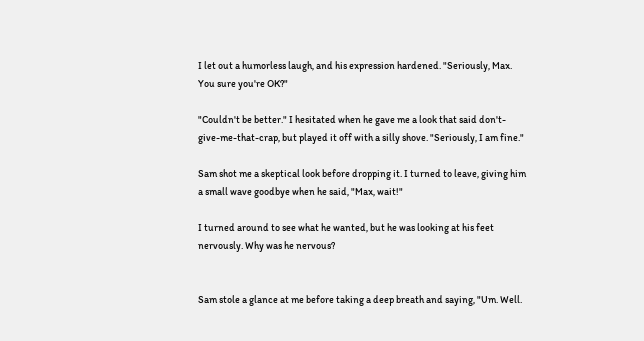I let out a humorless laugh, and his expression hardened. "Seriously, Max. You sure you're OK?"

"Couldn't be better." I hesitated when he gave me a look that said don't-give-me-that-crap, but played it off with a silly shove. "Seriously, I am fine."

Sam shot me a skeptical look before dropping it. I turned to leave, giving him a small wave goodbye when he said, "Max, wait!"

I turned around to see what he wanted, but he was looking at his feet nervously. Why was he nervous?


Sam stole a glance at me before taking a deep breath and saying, "Um. Well.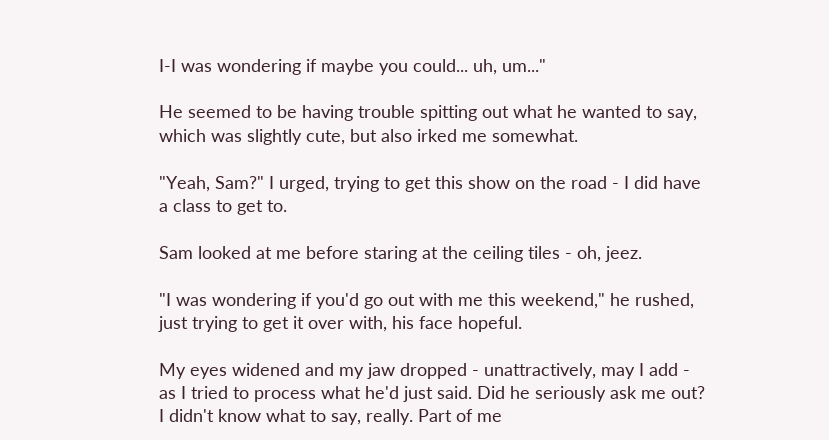I-I was wondering if maybe you could... uh, um..."

He seemed to be having trouble spitting out what he wanted to say, which was slightly cute, but also irked me somewhat.

"Yeah, Sam?" I urged, trying to get this show on the road - I did have a class to get to.

Sam looked at me before staring at the ceiling tiles - oh, jeez.

"I was wondering if you'd go out with me this weekend," he rushed, just trying to get it over with, his face hopeful.

My eyes widened and my jaw dropped - unattractively, may I add - as I tried to process what he'd just said. Did he seriously ask me out? I didn't know what to say, really. Part of me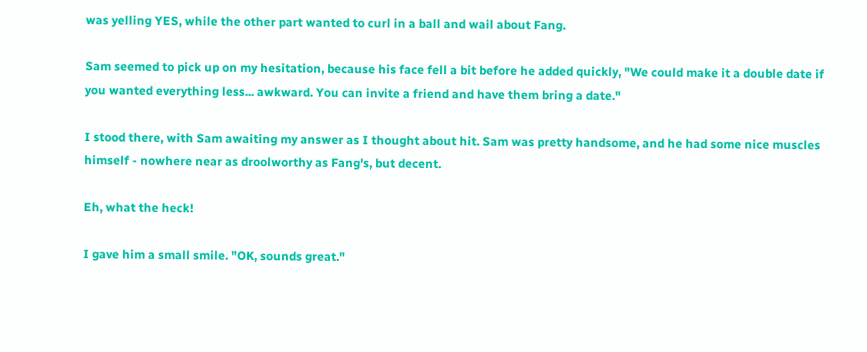was yelling YES, while the other part wanted to curl in a ball and wail about Fang.

Sam seemed to pick up on my hesitation, because his face fell a bit before he added quickly, "We could make it a double date if you wanted everything less... awkward. You can invite a friend and have them bring a date."

I stood there, with Sam awaiting my answer as I thought about hit. Sam was pretty handsome, and he had some nice muscles himself - nowhere near as droolworthy as Fang's, but decent.

Eh, what the heck!

I gave him a small smile. "OK, sounds great."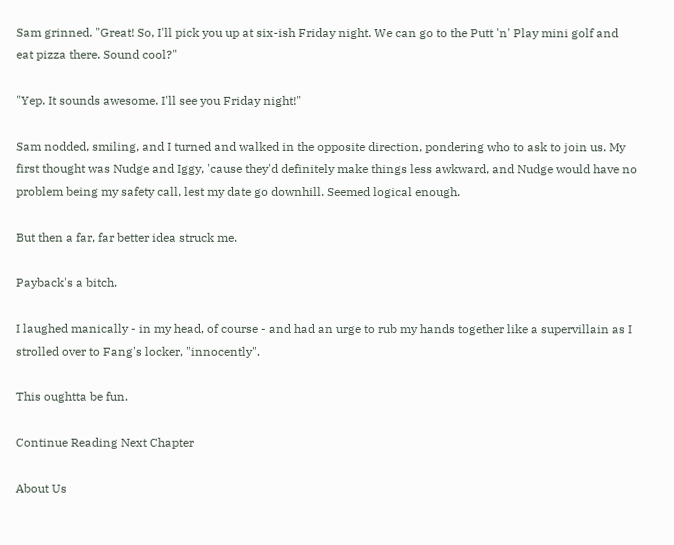Sam grinned. "Great! So, I'll pick you up at six-ish Friday night. We can go to the Putt 'n' Play mini golf and eat pizza there. Sound cool?"

"Yep. It sounds awesome. I'll see you Friday night!"

Sam nodded, smiling, and I turned and walked in the opposite direction, pondering who to ask to join us. My first thought was Nudge and Iggy, 'cause they'd definitely make things less awkward, and Nudge would have no problem being my safety call, lest my date go downhill. Seemed logical enough.

But then a far, far better idea struck me.

Payback's a bitch.

I laughed manically - in my head, of course - and had an urge to rub my hands together like a supervillain as I strolled over to Fang's locker, "innocently".

This oughtta be fun.

Continue Reading Next Chapter

About Us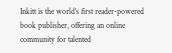Inkitt is the world’s first reader-powered book publisher, offering an online community for talented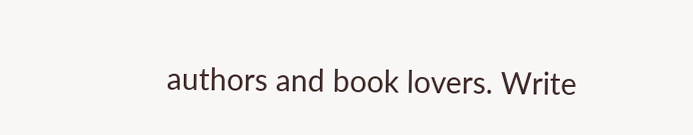authors and book lovers. Write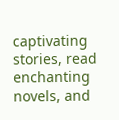captivating stories, read enchanting novels, and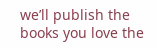we’ll publish the books you love the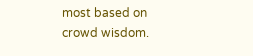most based on crowd wisdom.